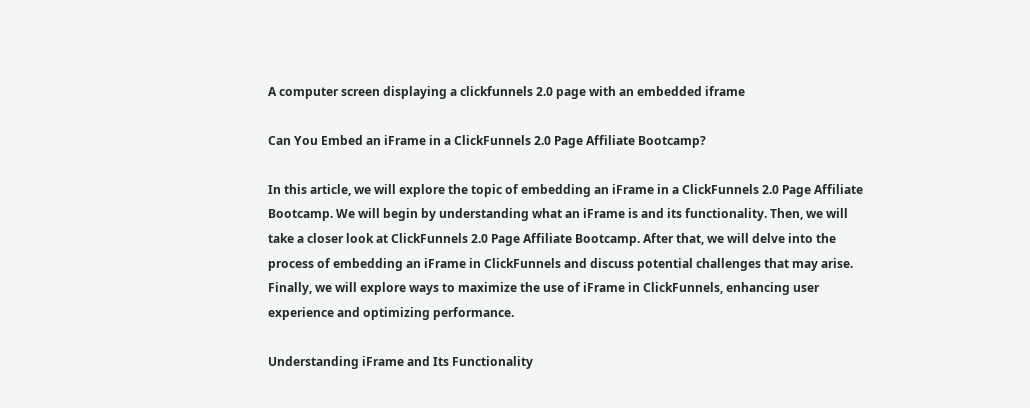A computer screen displaying a clickfunnels 2.0 page with an embedded iframe

Can You Embed an iFrame in a ClickFunnels 2.0 Page Affiliate Bootcamp?

In this article, we will explore the topic of embedding an iFrame in a ClickFunnels 2.0 Page Affiliate Bootcamp. We will begin by understanding what an iFrame is and its functionality. Then, we will take a closer look at ClickFunnels 2.0 Page Affiliate Bootcamp. After that, we will delve into the process of embedding an iFrame in ClickFunnels and discuss potential challenges that may arise. Finally, we will explore ways to maximize the use of iFrame in ClickFunnels, enhancing user experience and optimizing performance.

Understanding iFrame and Its Functionality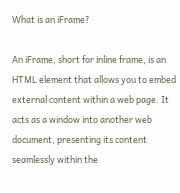What is an iFrame?

An iFrame, short for inline frame, is an HTML element that allows you to embed external content within a web page. It acts as a window into another web document, presenting its content seamlessly within the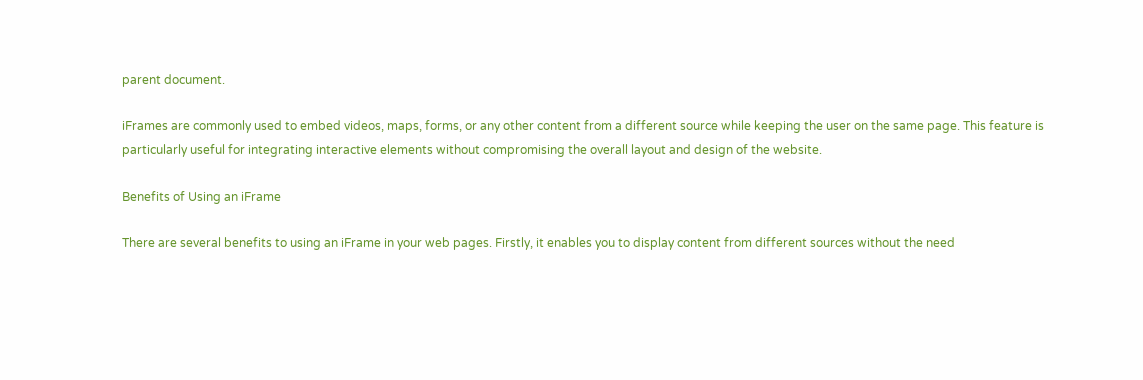parent document.

iFrames are commonly used to embed videos, maps, forms, or any other content from a different source while keeping the user on the same page. This feature is particularly useful for integrating interactive elements without compromising the overall layout and design of the website.

Benefits of Using an iFrame

There are several benefits to using an iFrame in your web pages. Firstly, it enables you to display content from different sources without the need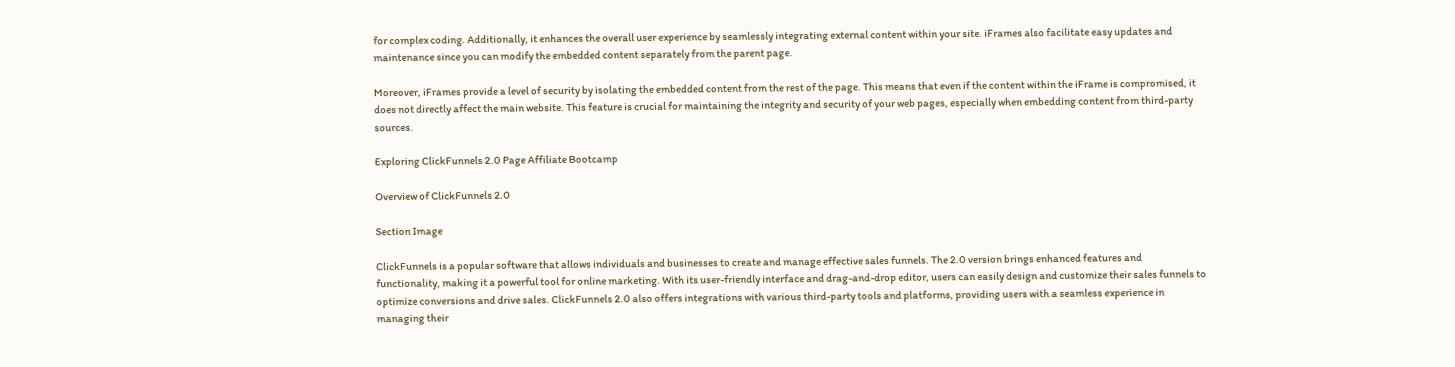for complex coding. Additionally, it enhances the overall user experience by seamlessly integrating external content within your site. iFrames also facilitate easy updates and maintenance since you can modify the embedded content separately from the parent page.

Moreover, iFrames provide a level of security by isolating the embedded content from the rest of the page. This means that even if the content within the iFrame is compromised, it does not directly affect the main website. This feature is crucial for maintaining the integrity and security of your web pages, especially when embedding content from third-party sources.

Exploring ClickFunnels 2.0 Page Affiliate Bootcamp

Overview of ClickFunnels 2.0

Section Image

ClickFunnels is a popular software that allows individuals and businesses to create and manage effective sales funnels. The 2.0 version brings enhanced features and functionality, making it a powerful tool for online marketing. With its user-friendly interface and drag-and-drop editor, users can easily design and customize their sales funnels to optimize conversions and drive sales. ClickFunnels 2.0 also offers integrations with various third-party tools and platforms, providing users with a seamless experience in managing their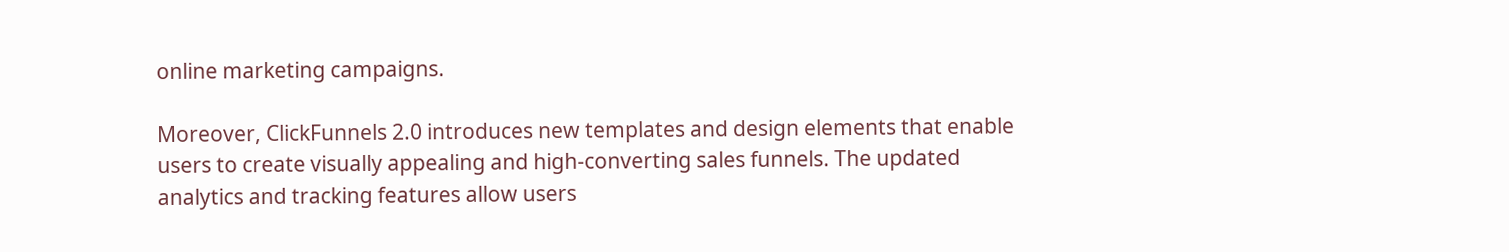online marketing campaigns.

Moreover, ClickFunnels 2.0 introduces new templates and design elements that enable users to create visually appealing and high-converting sales funnels. The updated analytics and tracking features allow users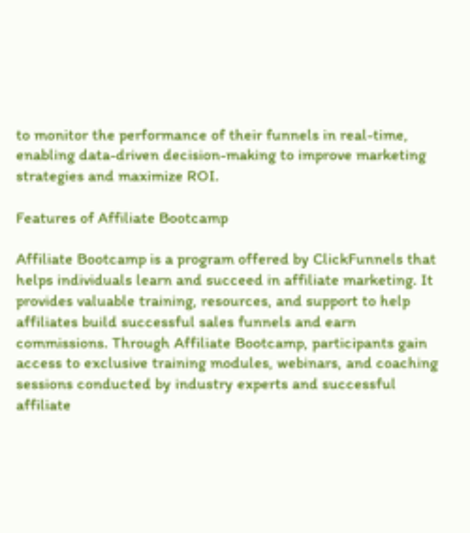to monitor the performance of their funnels in real-time, enabling data-driven decision-making to improve marketing strategies and maximize ROI.

Features of Affiliate Bootcamp

Affiliate Bootcamp is a program offered by ClickFunnels that helps individuals learn and succeed in affiliate marketing. It provides valuable training, resources, and support to help affiliates build successful sales funnels and earn commissions. Through Affiliate Bootcamp, participants gain access to exclusive training modules, webinars, and coaching sessions conducted by industry experts and successful affiliate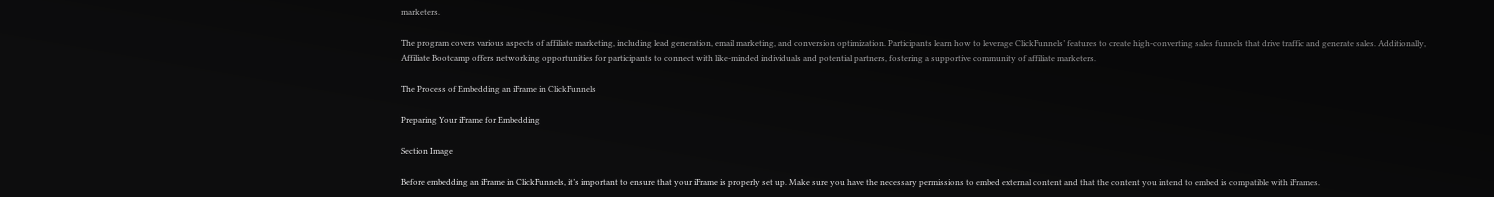marketers.

The program covers various aspects of affiliate marketing, including lead generation, email marketing, and conversion optimization. Participants learn how to leverage ClickFunnels’ features to create high-converting sales funnels that drive traffic and generate sales. Additionally, Affiliate Bootcamp offers networking opportunities for participants to connect with like-minded individuals and potential partners, fostering a supportive community of affiliate marketers.

The Process of Embedding an iFrame in ClickFunnels

Preparing Your iFrame for Embedding

Section Image

Before embedding an iFrame in ClickFunnels, it’s important to ensure that your iFrame is properly set up. Make sure you have the necessary permissions to embed external content and that the content you intend to embed is compatible with iFrames.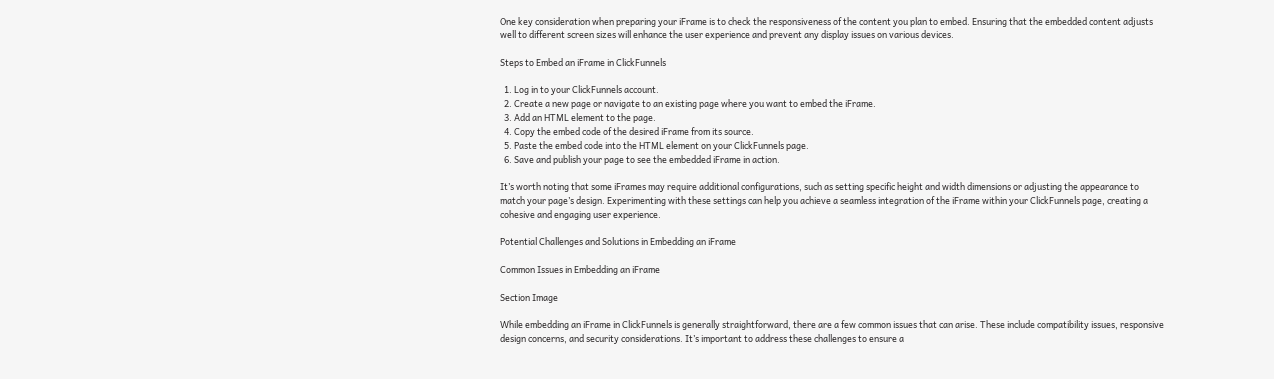One key consideration when preparing your iFrame is to check the responsiveness of the content you plan to embed. Ensuring that the embedded content adjusts well to different screen sizes will enhance the user experience and prevent any display issues on various devices.

Steps to Embed an iFrame in ClickFunnels

  1. Log in to your ClickFunnels account.
  2. Create a new page or navigate to an existing page where you want to embed the iFrame.
  3. Add an HTML element to the page.
  4. Copy the embed code of the desired iFrame from its source.
  5. Paste the embed code into the HTML element on your ClickFunnels page.
  6. Save and publish your page to see the embedded iFrame in action.

It’s worth noting that some iFrames may require additional configurations, such as setting specific height and width dimensions or adjusting the appearance to match your page’s design. Experimenting with these settings can help you achieve a seamless integration of the iFrame within your ClickFunnels page, creating a cohesive and engaging user experience.

Potential Challenges and Solutions in Embedding an iFrame

Common Issues in Embedding an iFrame

Section Image

While embedding an iFrame in ClickFunnels is generally straightforward, there are a few common issues that can arise. These include compatibility issues, responsive design concerns, and security considerations. It’s important to address these challenges to ensure a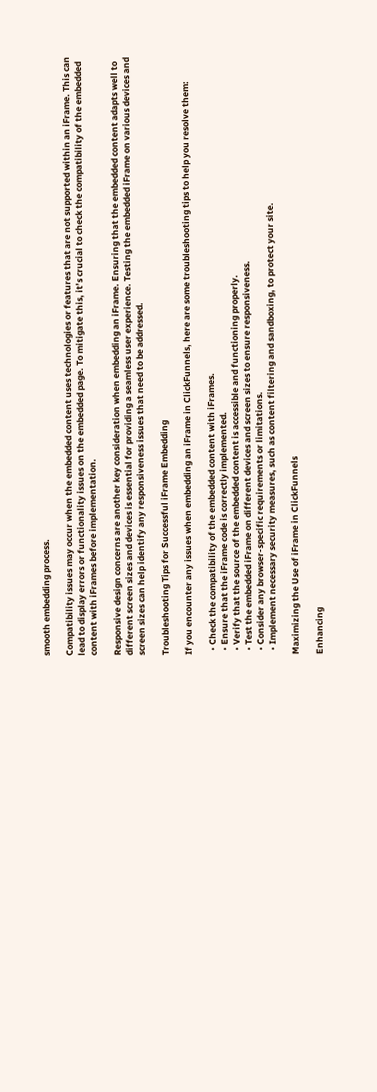smooth embedding process.

Compatibility issues may occur when the embedded content uses technologies or features that are not supported within an iFrame. This can lead to display errors or functionality issues on the embedded page. To mitigate this, it’s crucial to check the compatibility of the embedded content with iFrames before implementation.

Responsive design concerns are another key consideration when embedding an iFrame. Ensuring that the embedded content adapts well to different screen sizes and devices is essential for providing a seamless user experience. Testing the embedded iFrame on various devices and screen sizes can help identify any responsiveness issues that need to be addressed.

Troubleshooting Tips for Successful iFrame Embedding

If you encounter any issues when embedding an iFrame in ClickFunnels, here are some troubleshooting tips to help you resolve them:

  • Check the compatibility of the embedded content with iFrames.
  • Ensure that the iFrame code is correctly implemented.
  • Verify that the source of the embedded content is accessible and functioning properly.
  • Test the embedded iFrame on different devices and screen sizes to ensure responsiveness.
  • Consider any browser-specific requirements or limitations.
  • Implement necessary security measures, such as content filtering and sandboxing, to protect your site.

Maximizing the Use of iFrame in ClickFunnels

Enhancing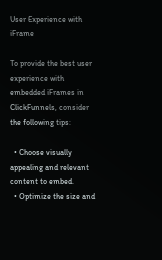User Experience with iFrame

To provide the best user experience with embedded iFrames in ClickFunnels, consider the following tips:

  • Choose visually appealing and relevant content to embed.
  • Optimize the size and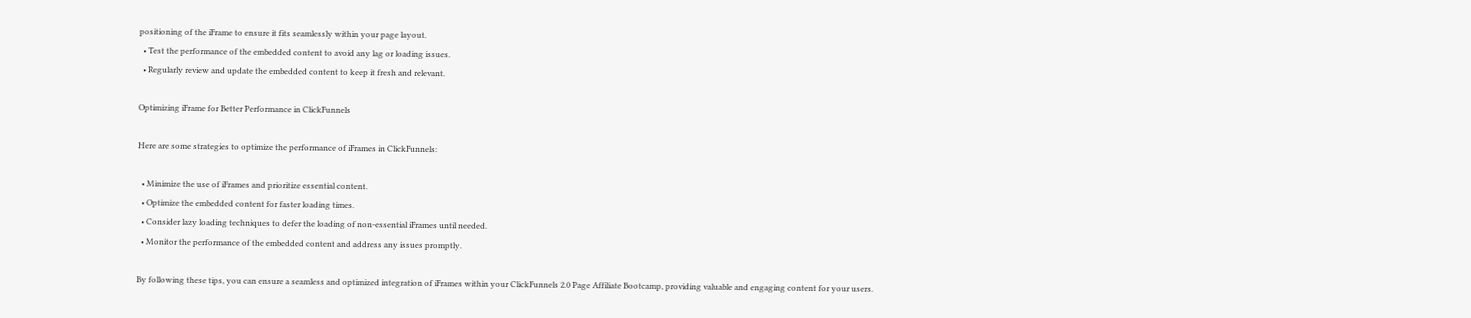positioning of the iFrame to ensure it fits seamlessly within your page layout.
  • Test the performance of the embedded content to avoid any lag or loading issues.
  • Regularly review and update the embedded content to keep it fresh and relevant.

Optimizing iFrame for Better Performance in ClickFunnels

Here are some strategies to optimize the performance of iFrames in ClickFunnels:

  • Minimize the use of iFrames and prioritize essential content.
  • Optimize the embedded content for faster loading times.
  • Consider lazy loading techniques to defer the loading of non-essential iFrames until needed.
  • Monitor the performance of the embedded content and address any issues promptly.

By following these tips, you can ensure a seamless and optimized integration of iFrames within your ClickFunnels 2.0 Page Affiliate Bootcamp, providing valuable and engaging content for your users.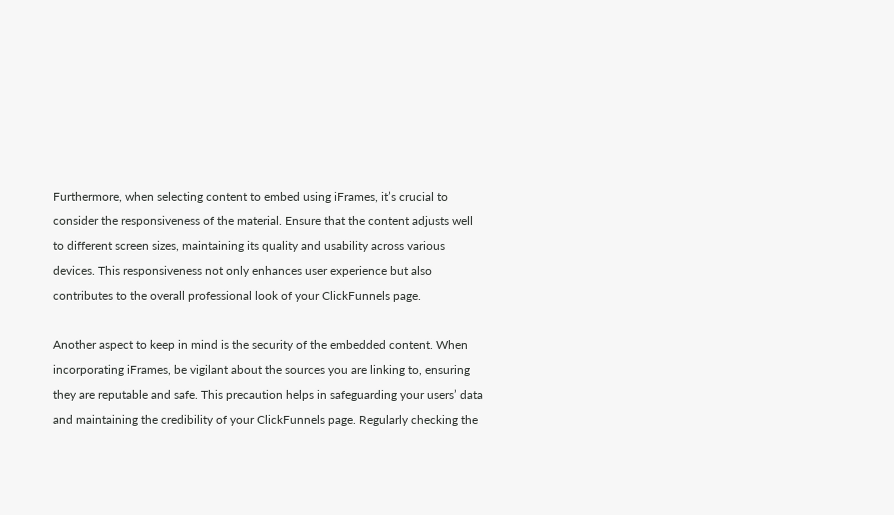Furthermore, when selecting content to embed using iFrames, it’s crucial to consider the responsiveness of the material. Ensure that the content adjusts well to different screen sizes, maintaining its quality and usability across various devices. This responsiveness not only enhances user experience but also contributes to the overall professional look of your ClickFunnels page.

Another aspect to keep in mind is the security of the embedded content. When incorporating iFrames, be vigilant about the sources you are linking to, ensuring they are reputable and safe. This precaution helps in safeguarding your users’ data and maintaining the credibility of your ClickFunnels page. Regularly checking the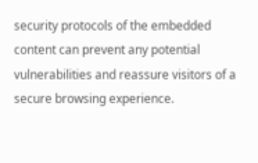security protocols of the embedded content can prevent any potential vulnerabilities and reassure visitors of a secure browsing experience.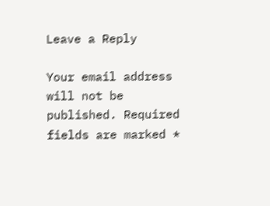Leave a Reply

Your email address will not be published. Required fields are marked *